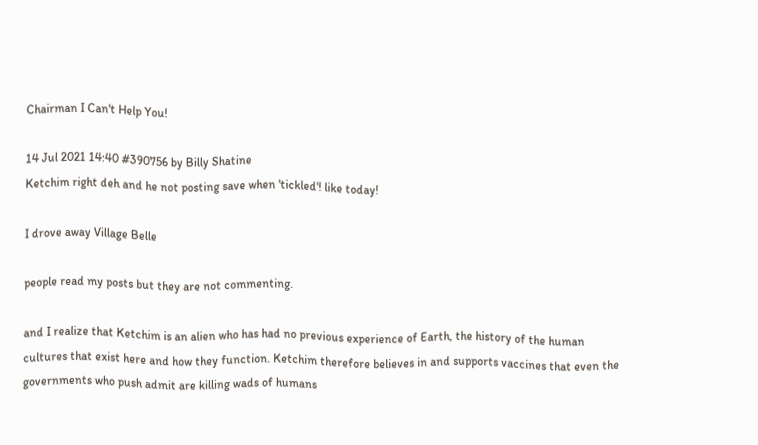Chairman I Can't Help You!

14 Jul 2021 14:40 #390756 by Billy Shatine
Ketchim right deh and he not posting save when 'tickled'! like today!

I drove away Village Belle

people read my posts but they are not commenting.

and I realize that Ketchim is an alien who has had no previous experience of Earth, the history of the human cultures that exist here and how they function. Ketchim therefore believes in and supports vaccines that even the governments who push admit are killing wads of humans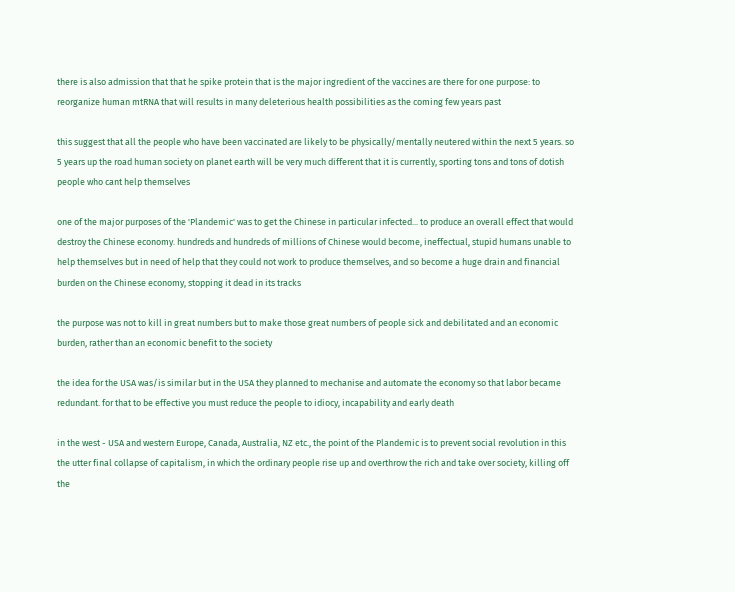there is also admission that that he spike protein that is the major ingredient of the vaccines are there for one purpose: to reorganize human mtRNA that will results in many deleterious health possibilities as the coming few years past

this suggest that all the people who have been vaccinated are likely to be physically/mentally neutered within the next 5 years. so 5 years up the road human society on planet earth will be very much different that it is currently, sporting tons and tons of dotish people who cant help themselves

one of the major purposes of the 'Plandemic' was to get the Chinese in particular infected... to produce an overall effect that would destroy the Chinese economy. hundreds and hundreds of millions of Chinese would become, ineffectual, stupid humans unable to help themselves but in need of help that they could not work to produce themselves, and so become a huge drain and financial burden on the Chinese economy, stopping it dead in its tracks

the purpose was not to kill in great numbers but to make those great numbers of people sick and debilitated and an economic burden, rather than an economic benefit to the society

the idea for the USA was/is similar but in the USA they planned to mechanise and automate the economy so that labor became redundant. for that to be effective you must reduce the people to idiocy, incapability and early death

in the west - USA and western Europe, Canada, Australia, NZ etc., the point of the Plandemic is to prevent social revolution in this the utter final collapse of capitalism, in which the ordinary people rise up and overthrow the rich and take over society, killing off the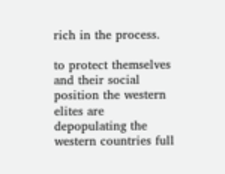rich in the process.

to protect themselves and their social position the western elites are depopulating the western countries full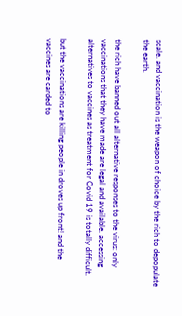scale. and vaccination is the weapon of choice by the rich to depopulate the earth.

the rich have banned out all alternative responses to the virus: only vaccinations that they have made are legal and available. accessing alternatives to vaccines as treatment for Covid 19 is totally difficult.

but the vaccinations are killing people in droves up front! and the vaccines are carded to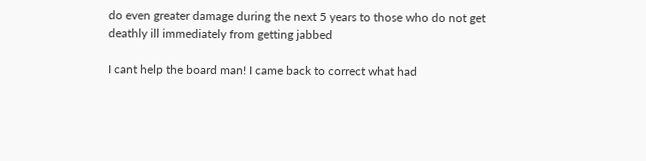do even greater damage during the next 5 years to those who do not get deathly ill immediately from getting jabbed

I cant help the board man! I came back to correct what had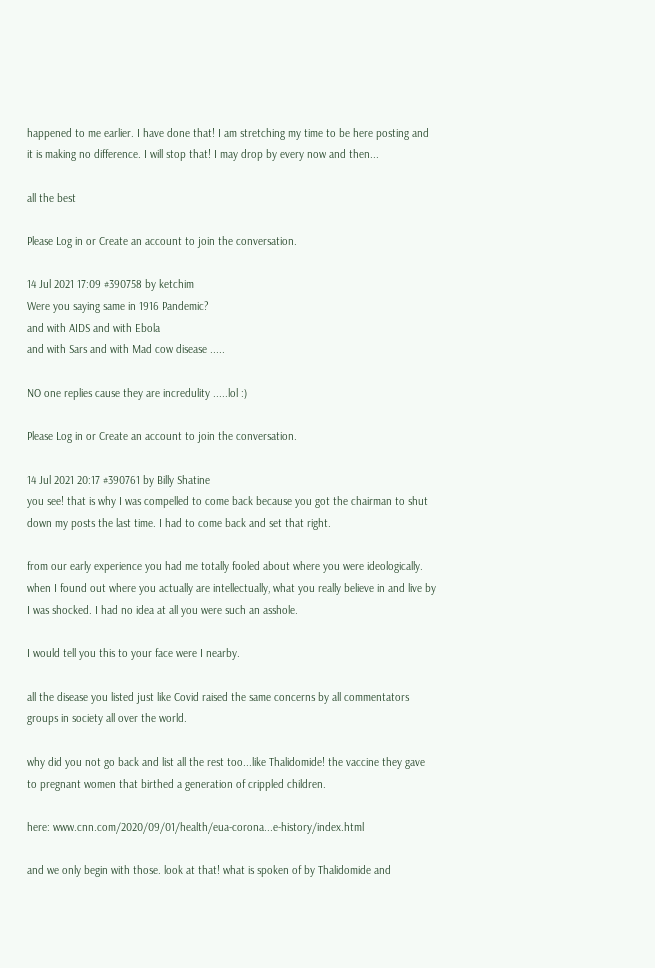happened to me earlier. I have done that! I am stretching my time to be here posting and it is making no difference. I will stop that! I may drop by every now and then...

all the best

Please Log in or Create an account to join the conversation.

14 Jul 2021 17:09 #390758 by ketchim
Were you saying same in 1916 Pandemic?
and with AIDS and with Ebola
and with Sars and with Mad cow disease .....

NO one replies cause they are incredulity .....lol :)

Please Log in or Create an account to join the conversation.

14 Jul 2021 20:17 #390761 by Billy Shatine
you see! that is why I was compelled to come back because you got the chairman to shut down my posts the last time. I had to come back and set that right.

from our early experience you had me totally fooled about where you were ideologically. when I found out where you actually are intellectually, what you really believe in and live by I was shocked. I had no idea at all you were such an asshole.

I would tell you this to your face were I nearby.

all the disease you listed just like Covid raised the same concerns by all commentators groups in society all over the world.

why did you not go back and list all the rest too...like Thalidomide! the vaccine they gave to pregnant women that birthed a generation of crippled children.

here: www.cnn.com/2020/09/01/health/eua-corona...e-history/index.html

and we only begin with those. look at that! what is spoken of by Thalidomide and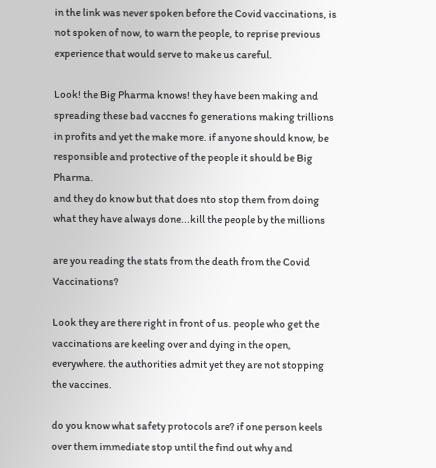in the link was never spoken before the Covid vaccinations, is not spoken of now, to warn the people, to reprise previous experience that would serve to make us careful.

Look! the Big Pharma knows! they have been making and spreading these bad vaccnes fo generations making trillions in profits and yet the make more. if anyone should know, be responsible and protective of the people it should be Big Pharma.
and they do know but that does nto stop them from doing what they have always done...kill the people by the millions

are you reading the stats from the death from the Covid Vaccinations?

Look they are there right in front of us. people who get the vaccinations are keeling over and dying in the open, everywhere. the authorities admit yet they are not stopping the vaccines.

do you know what safety protocols are? if one person keels over them immediate stop until the find out why and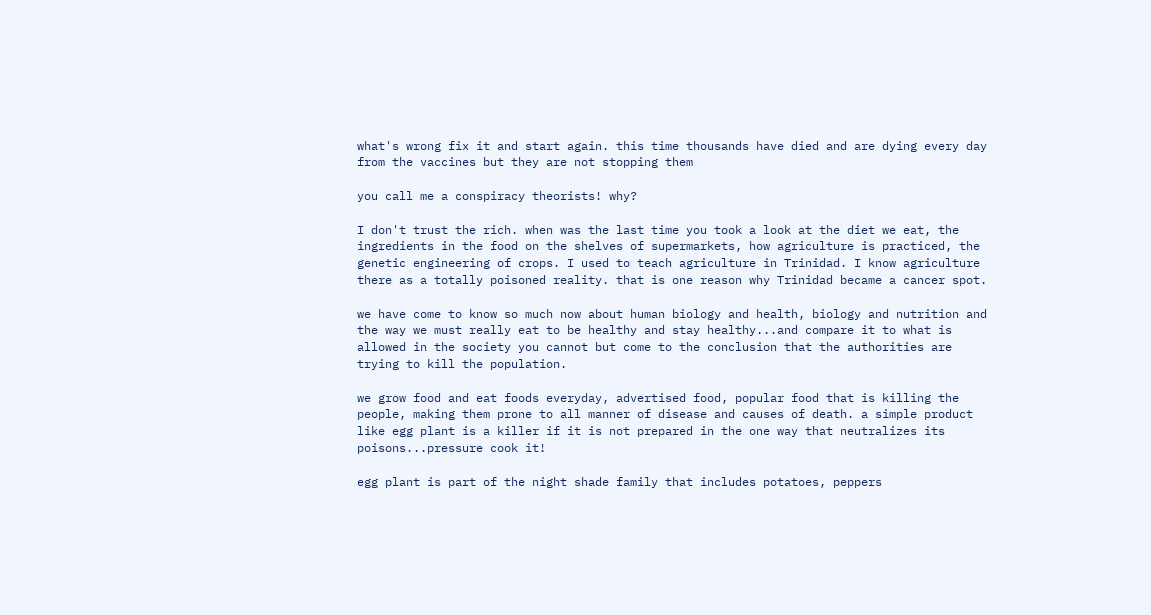what's wrong fix it and start again. this time thousands have died and are dying every day from the vaccines but they are not stopping them

you call me a conspiracy theorists! why?

I don't trust the rich. when was the last time you took a look at the diet we eat, the ingredients in the food on the shelves of supermarkets, how agriculture is practiced, the genetic engineering of crops. I used to teach agriculture in Trinidad. I know agriculture there as a totally poisoned reality. that is one reason why Trinidad became a cancer spot.

we have come to know so much now about human biology and health, biology and nutrition and the way we must really eat to be healthy and stay healthy...and compare it to what is allowed in the society you cannot but come to the conclusion that the authorities are trying to kill the population.

we grow food and eat foods everyday, advertised food, popular food that is killing the people, making them prone to all manner of disease and causes of death. a simple product like egg plant is a killer if it is not prepared in the one way that neutralizes its poisons...pressure cook it!

egg plant is part of the night shade family that includes potatoes, peppers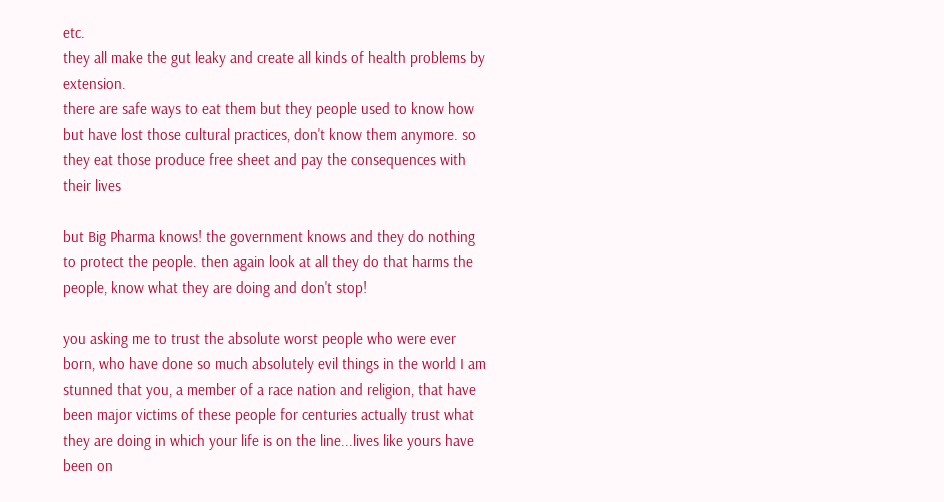etc.
they all make the gut leaky and create all kinds of health problems by extension.
there are safe ways to eat them but they people used to know how but have lost those cultural practices, don't know them anymore. so they eat those produce free sheet and pay the consequences with their lives

but Big Pharma knows! the government knows and they do nothing to protect the people. then again look at all they do that harms the people, know what they are doing and don't stop!

you asking me to trust the absolute worst people who were ever born, who have done so much absolutely evil things in the world I am stunned that you, a member of a race nation and religion, that have been major victims of these people for centuries actually trust what they are doing in which your life is on the line...lives like yours have been on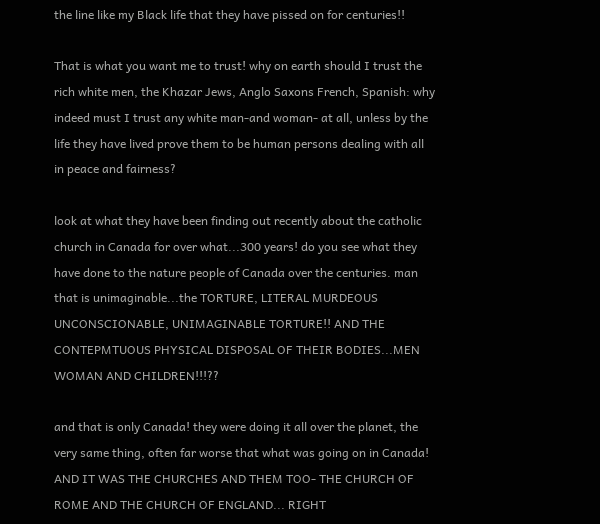the line like my Black life that they have pissed on for centuries!!

That is what you want me to trust! why on earth should I trust the rich white men, the Khazar Jews, Anglo Saxons French, Spanish: why indeed must I trust any white man-and woman- at all, unless by the life they have lived prove them to be human persons dealing with all in peace and fairness?

look at what they have been finding out recently about the catholic church in Canada for over what...300 years! do you see what they have done to the nature people of Canada over the centuries. man that is unimaginable...the TORTURE, LITERAL MURDEOUS UNCONSCIONABLE, UNIMAGINABLE TORTURE!! AND THE CONTEPMTUOUS PHYSICAL DISPOSAL OF THEIR BODIES...MEN WOMAN AND CHILDREN!!!??

and that is only Canada! they were doing it all over the planet, the very same thing, often far worse that what was going on in Canada! AND IT WAS THE CHURCHES AND THEM TOO- THE CHURCH OF ROME AND THE CHURCH OF ENGLAND... RIGHT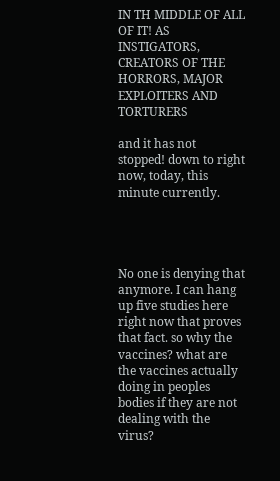IN TH MIDDLE OF ALL OF IT! AS INSTIGATORS, CREATORS OF THE HORRORS, MAJOR EXPLOITERS AND TORTURERS

and it has not stopped! down to right now, today, this minute currently.




No one is denying that anymore. I can hang up five studies here right now that proves that fact. so why the vaccines? what are the vaccines actually doing in peoples bodies if they are not dealing with the virus?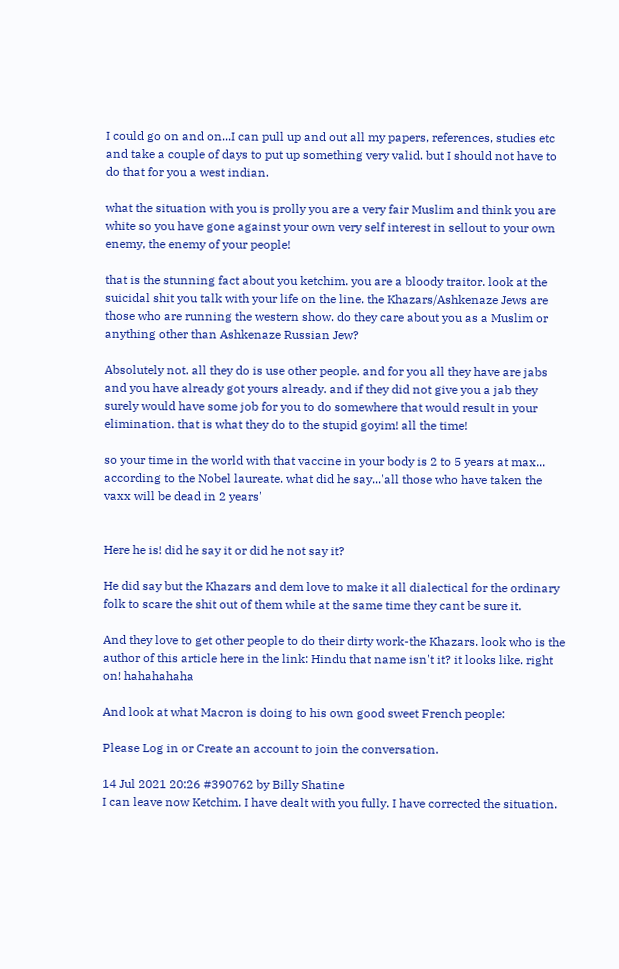I could go on and on...I can pull up and out all my papers, references, studies etc and take a couple of days to put up something very valid. but I should not have to do that for you a west indian.

what the situation with you is prolly you are a very fair Muslim and think you are white so you have gone against your own very self interest in sellout to your own enemy, the enemy of your people!

that is the stunning fact about you ketchim. you are a bloody traitor. look at the suicidal shit you talk with your life on the line. the Khazars/Ashkenaze Jews are those who are running the western show. do they care about you as a Muslim or anything other than Ashkenaze Russian Jew?

Absolutely not. all they do is use other people. and for you all they have are jabs and you have already got yours already. and if they did not give you a jab they surely would have some job for you to do somewhere that would result in your elimination. that is what they do to the stupid goyim! all the time!

so your time in the world with that vaccine in your body is 2 to 5 years at max... according to the Nobel laureate. what did he say...'all those who have taken the vaxx will be dead in 2 years'


Here he is! did he say it or did he not say it?

He did say but the Khazars and dem love to make it all dialectical for the ordinary folk to scare the shit out of them while at the same time they cant be sure it.

And they love to get other people to do their dirty work-the Khazars. look who is the author of this article here in the link: Hindu that name isn't it? it looks like. right on! hahahahaha

And look at what Macron is doing to his own good sweet French people:

Please Log in or Create an account to join the conversation.

14 Jul 2021 20:26 #390762 by Billy Shatine
I can leave now Ketchim. I have dealt with you fully. I have corrected the situation.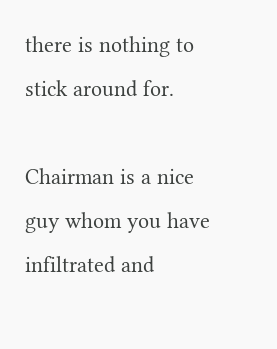there is nothing to stick around for.

Chairman is a nice guy whom you have infiltrated and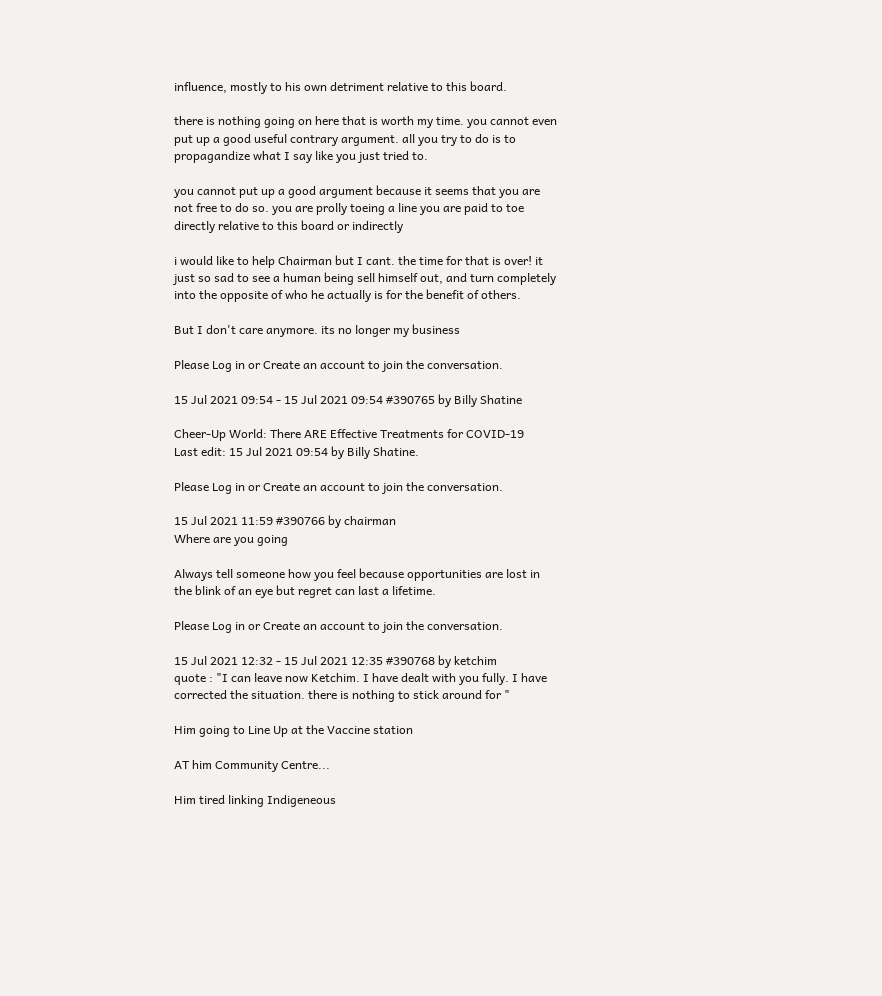influence, mostly to his own detriment relative to this board.

there is nothing going on here that is worth my time. you cannot even put up a good useful contrary argument. all you try to do is to propagandize what I say like you just tried to.

you cannot put up a good argument because it seems that you are not free to do so. you are prolly toeing a line you are paid to toe directly relative to this board or indirectly

i would like to help Chairman but I cant. the time for that is over! it just so sad to see a human being sell himself out, and turn completely into the opposite of who he actually is for the benefit of others.

But I don't care anymore. its no longer my business

Please Log in or Create an account to join the conversation.

15 Jul 2021 09:54 - 15 Jul 2021 09:54 #390765 by Billy Shatine

Cheer-Up World: There ARE Effective Treatments for COVID-19
Last edit: 15 Jul 2021 09:54 by Billy Shatine.

Please Log in or Create an account to join the conversation.

15 Jul 2021 11:59 #390766 by chairman
Where are you going

Always tell someone how you feel because opportunities are lost in the blink of an eye but regret can last a lifetime.

Please Log in or Create an account to join the conversation.

15 Jul 2021 12:32 - 15 Jul 2021 12:35 #390768 by ketchim
quote : "I can leave now Ketchim. I have dealt with you fully. I have corrected the situation. there is nothing to stick around for "

Him going to Line Up at the Vaccine station

AT him Community Centre...

Him tired linking Indigeneous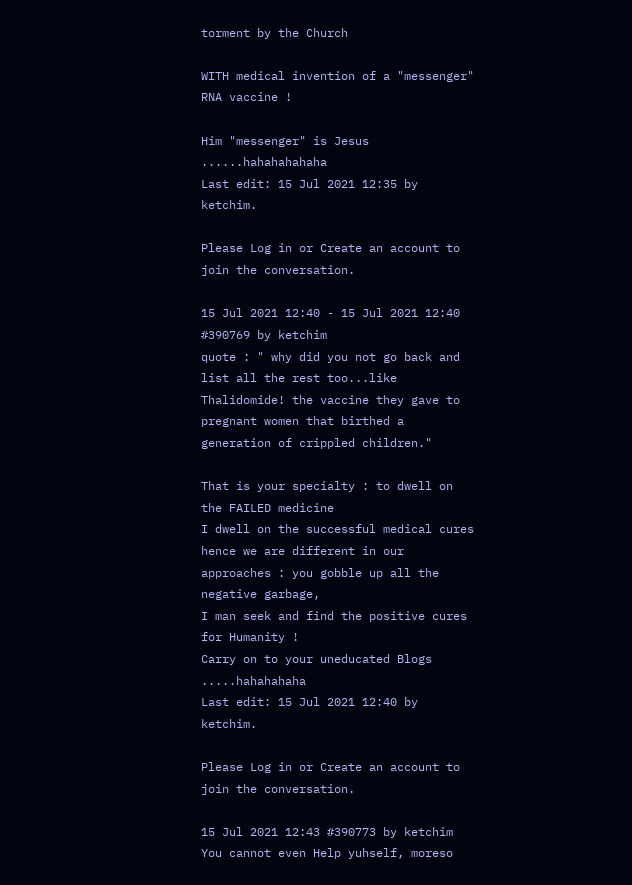torment by the Church

WITH medical invention of a "messenger" RNA vaccine !

Him "messenger" is Jesus ......hahahahahaha
Last edit: 15 Jul 2021 12:35 by ketchim.

Please Log in or Create an account to join the conversation.

15 Jul 2021 12:40 - 15 Jul 2021 12:40 #390769 by ketchim
quote : " why did you not go back and list all the rest too...like Thalidomide! the vaccine they gave to pregnant women that birthed a generation of crippled children."

That is your specialty : to dwell on the FAILED medicine
I dwell on the successful medical cures
hence we are different in our approaches : you gobble up all the negative garbage,
I man seek and find the positive cures for Humanity !
Carry on to your uneducated Blogs .....hahahahaha
Last edit: 15 Jul 2021 12:40 by ketchim.

Please Log in or Create an account to join the conversation.

15 Jul 2021 12:43 #390773 by ketchim
You cannot even Help yuhself, moreso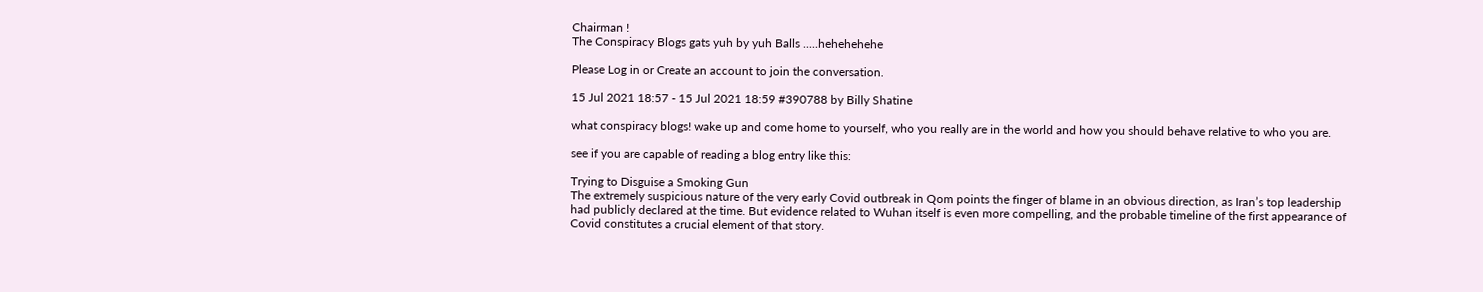Chairman !
The Conspiracy Blogs gats yuh by yuh Balls .....hehehehehe

Please Log in or Create an account to join the conversation.

15 Jul 2021 18:57 - 15 Jul 2021 18:59 #390788 by Billy Shatine

what conspiracy blogs! wake up and come home to yourself, who you really are in the world and how you should behave relative to who you are.

see if you are capable of reading a blog entry like this:

Trying to Disguise a Smoking Gun
The extremely suspicious nature of the very early Covid outbreak in Qom points the finger of blame in an obvious direction, as Iran’s top leadership had publicly declared at the time. But evidence related to Wuhan itself is even more compelling, and the probable timeline of the first appearance of Covid constitutes a crucial element of that story.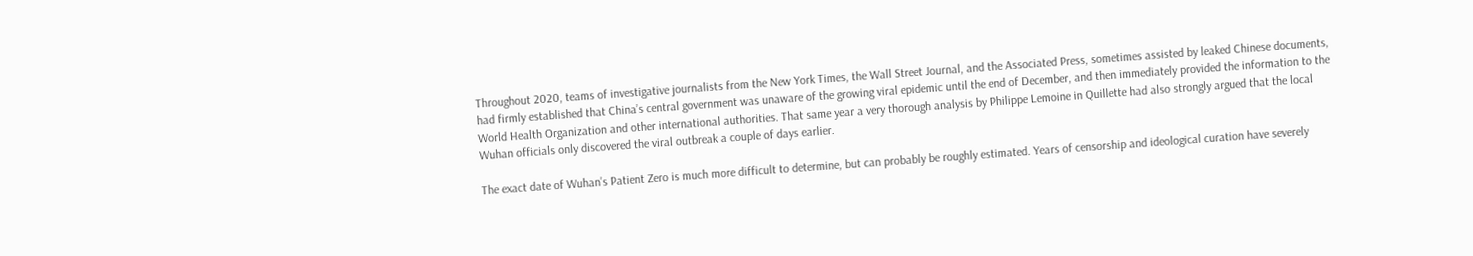Throughout 2020, teams of investigative journalists from the New York Times, the Wall Street Journal, and the Associated Press, sometimes assisted by leaked Chinese documents, had firmly established that China’s central government was unaware of the growing viral epidemic until the end of December, and then immediately provided the information to the World Health Organization and other international authorities. That same year a very thorough analysis by Philippe Lemoine in Quillette had also strongly argued that the local Wuhan officials only discovered the viral outbreak a couple of days earlier.

The exact date of Wuhan’s Patient Zero is much more difficult to determine, but can probably be roughly estimated. Years of censorship and ideological curation have severely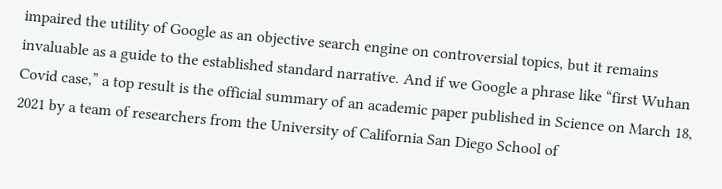impaired the utility of Google as an objective search engine on controversial topics, but it remains invaluable as a guide to the established standard narrative. And if we Google a phrase like “first Wuhan Covid case,” a top result is the official summary of an academic paper published in Science on March 18, 2021 by a team of researchers from the University of California San Diego School of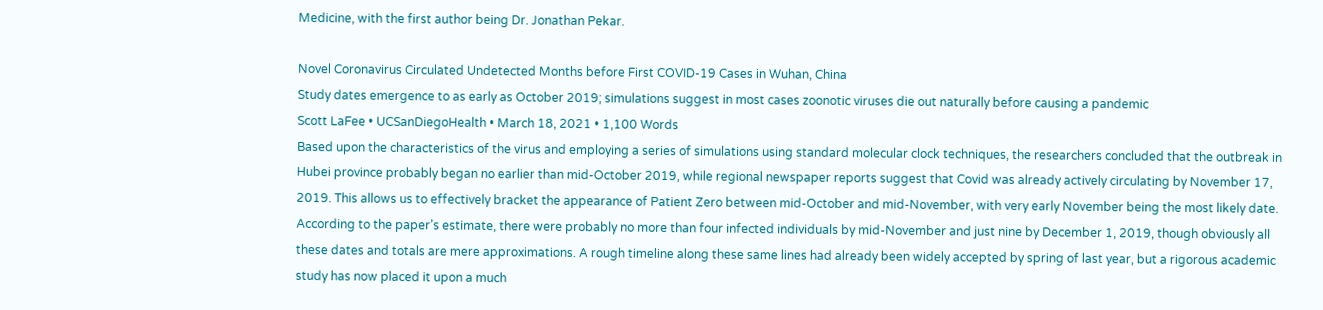Medicine, with the first author being Dr. Jonathan Pekar.

Novel Coronavirus Circulated Undetected Months before First COVID-19 Cases in Wuhan, China
Study dates emergence to as early as October 2019; simulations suggest in most cases zoonotic viruses die out naturally before causing a pandemic
Scott LaFee • UCSanDiegoHealth • March 18, 2021 • 1,100 Words
Based upon the characteristics of the virus and employing a series of simulations using standard molecular clock techniques, the researchers concluded that the outbreak in Hubei province probably began no earlier than mid-October 2019, while regional newspaper reports suggest that Covid was already actively circulating by November 17, 2019. This allows us to effectively bracket the appearance of Patient Zero between mid-October and mid-November, with very early November being the most likely date. According to the paper’s estimate, there were probably no more than four infected individuals by mid-November and just nine by December 1, 2019, though obviously all these dates and totals are mere approximations. A rough timeline along these same lines had already been widely accepted by spring of last year, but a rigorous academic study has now placed it upon a much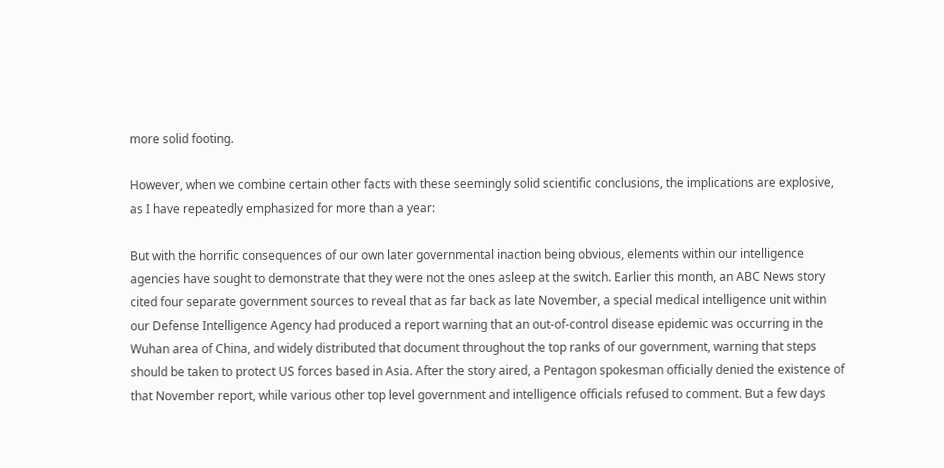more solid footing.

However, when we combine certain other facts with these seemingly solid scientific conclusions, the implications are explosive, as I have repeatedly emphasized for more than a year:

But with the horrific consequences of our own later governmental inaction being obvious, elements within our intelligence agencies have sought to demonstrate that they were not the ones asleep at the switch. Earlier this month, an ABC News story cited four separate government sources to reveal that as far back as late November, a special medical intelligence unit within our Defense Intelligence Agency had produced a report warning that an out-of-control disease epidemic was occurring in the Wuhan area of China, and widely distributed that document throughout the top ranks of our government, warning that steps should be taken to protect US forces based in Asia. After the story aired, a Pentagon spokesman officially denied the existence of that November report, while various other top level government and intelligence officials refused to comment. But a few days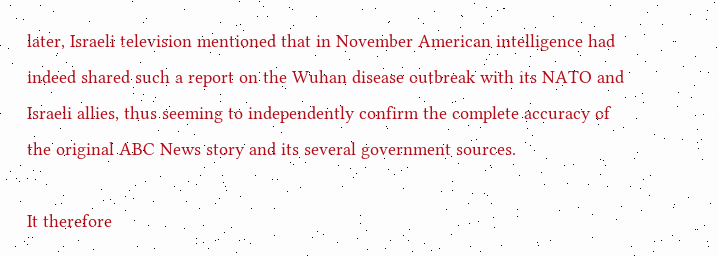later, Israeli television mentioned that in November American intelligence had indeed shared such a report on the Wuhan disease outbreak with its NATO and Israeli allies, thus seeming to independently confirm the complete accuracy of the original ABC News story and its several government sources.

It therefore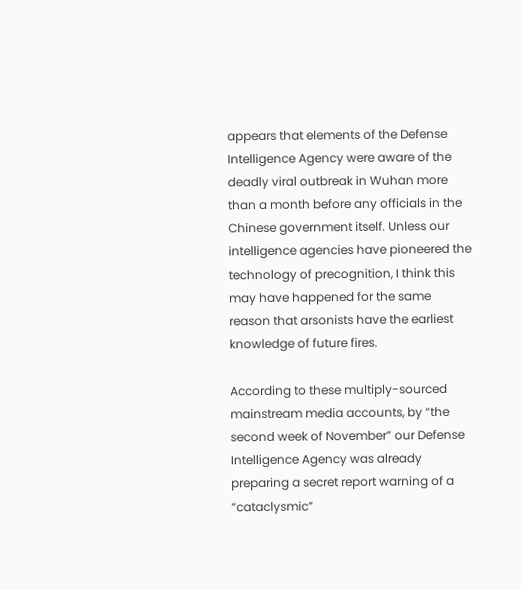appears that elements of the Defense Intelligence Agency were aware of the deadly viral outbreak in Wuhan more than a month before any officials in the Chinese government itself. Unless our intelligence agencies have pioneered the technology of precognition, I think this may have happened for the same reason that arsonists have the earliest knowledge of future fires.

According to these multiply-sourced mainstream media accounts, by “the second week of November” our Defense Intelligence Agency was already preparing a secret report warning of a “cataclysmic”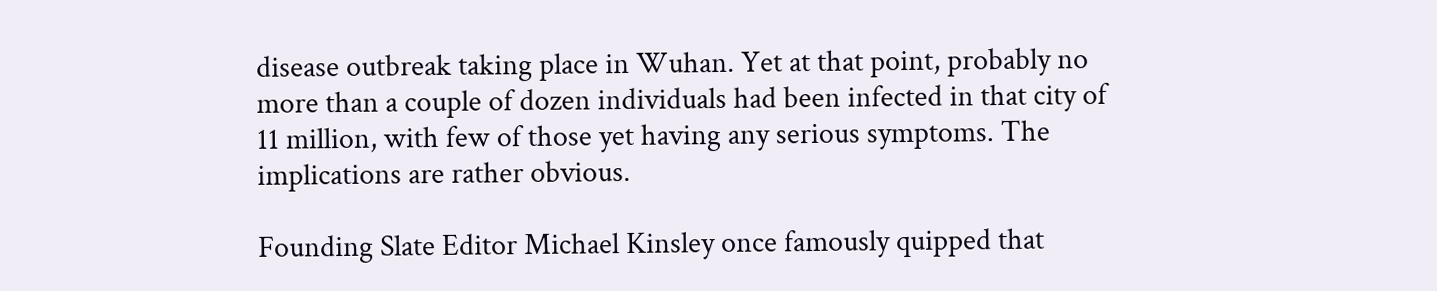disease outbreak taking place in Wuhan. Yet at that point, probably no more than a couple of dozen individuals had been infected in that city of 11 million, with few of those yet having any serious symptoms. The implications are rather obvious.

Founding Slate Editor Michael Kinsley once famously quipped that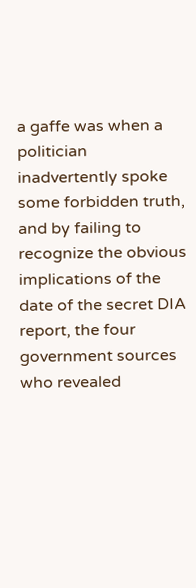a gaffe was when a politician inadvertently spoke some forbidden truth, and by failing to recognize the obvious implications of the date of the secret DIA report, the four government sources who revealed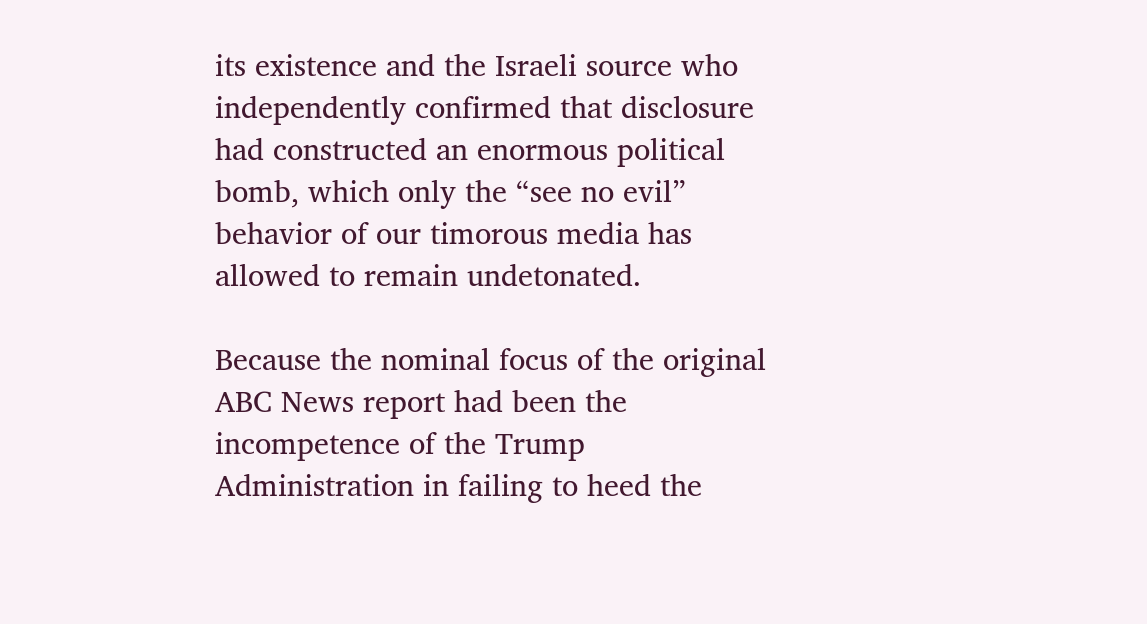its existence and the Israeli source who independently confirmed that disclosure had constructed an enormous political bomb, which only the “see no evil” behavior of our timorous media has allowed to remain undetonated.

Because the nominal focus of the original ABC News report had been the incompetence of the Trump Administration in failing to heed the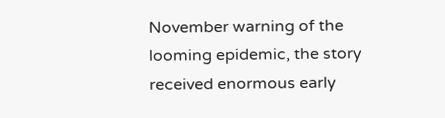November warning of the looming epidemic, the story received enormous early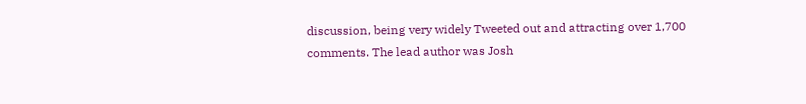discussion, being very widely Tweeted out and attracting over 1,700 comments. The lead author was Josh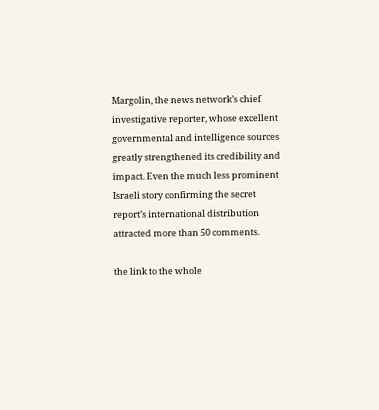Margolin, the news network’s chief investigative reporter, whose excellent governmental and intelligence sources greatly strengthened its credibility and impact. Even the much less prominent Israeli story confirming the secret report’s international distribution attracted more than 50 comments.

the link to the whole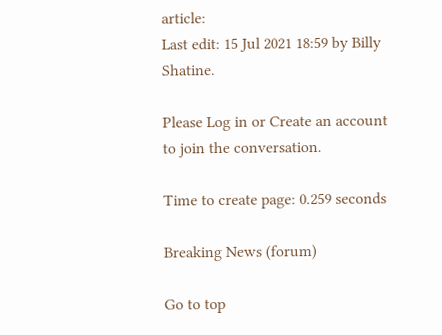article:
Last edit: 15 Jul 2021 18:59 by Billy Shatine.

Please Log in or Create an account to join the conversation.

Time to create page: 0.259 seconds

Breaking News (forum)

Go to top